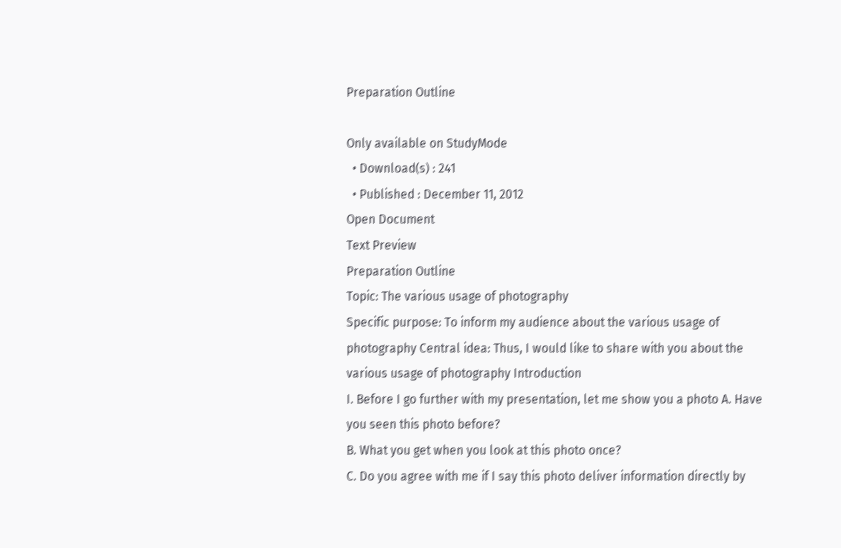Preparation Outline

Only available on StudyMode
  • Download(s) : 241
  • Published : December 11, 2012
Open Document
Text Preview
Preparation Outline
Topic: The various usage of photography
Specific purpose: To inform my audience about the various usage of photography Central idea: Thus, I would like to share with you about the various usage of photography Introduction
I. Before I go further with my presentation, let me show you a photo A. Have you seen this photo before?
B. What you get when you look at this photo once?
C. Do you agree with me if I say this photo deliver information directly by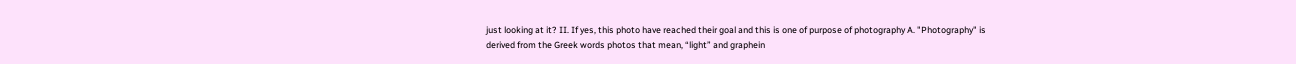just looking at it? II. If yes, this photo have reached their goal and this is one of purpose of photography A. "Photography" is derived from the Greek words photos that mean, “light” and graphein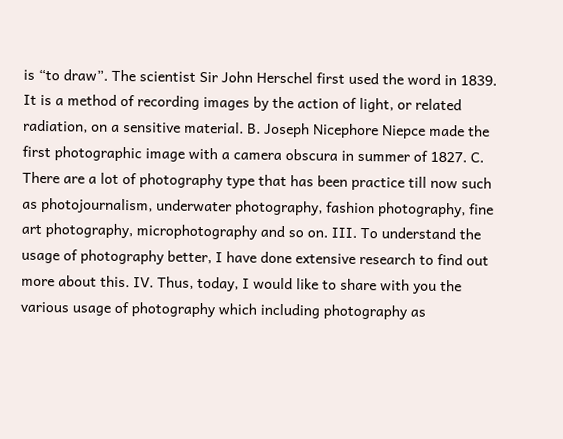is “to draw”. The scientist Sir John Herschel first used the word in 1839. It is a method of recording images by the action of light, or related radiation, on a sensitive material. B. Joseph Nicephore Niepce made the first photographic image with a camera obscura in summer of 1827. C. There are a lot of photography type that has been practice till now such as photojournalism, underwater photography, fashion photography, fine art photography, microphotography and so on. III. To understand the usage of photography better, I have done extensive research to find out more about this. IV. Thus, today, I would like to share with you the various usage of photography which including photography as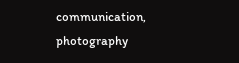communication, photography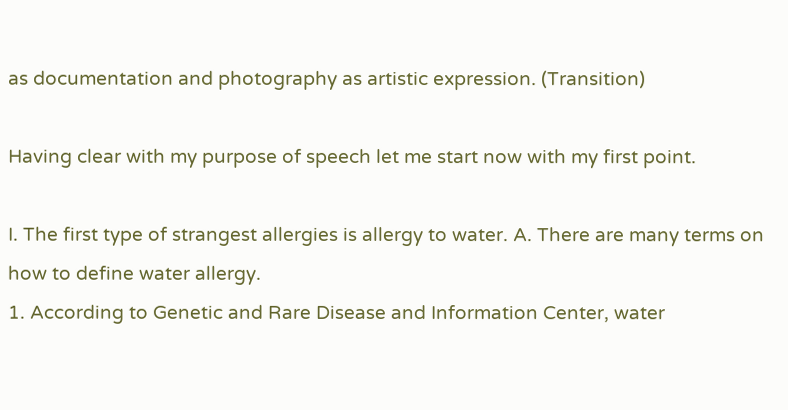as documentation and photography as artistic expression. (Transition)

Having clear with my purpose of speech let me start now with my first point.

I. The first type of strangest allergies is allergy to water. A. There are many terms on how to define water allergy.
1. According to Genetic and Rare Disease and Information Center, water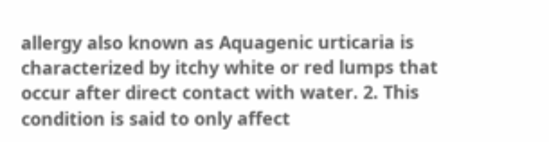allergy also known as Aquagenic urticaria is characterized by itchy white or red lumps that occur after direct contact with water. 2. This condition is said to only affect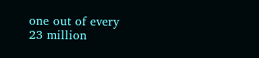one out of every 23 million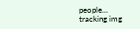people...
tracking img